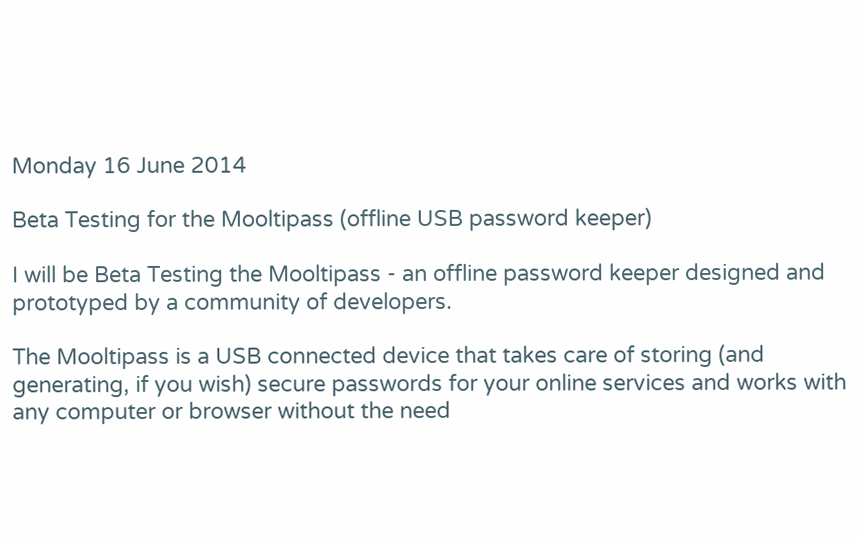Monday 16 June 2014

Beta Testing for the Mooltipass (offline USB password keeper)

I will be Beta Testing the Mooltipass - an offline password keeper designed and prototyped by a community of developers.

The Mooltipass is a USB connected device that takes care of storing (and generating, if you wish) secure passwords for your online services and works with any computer or browser without the need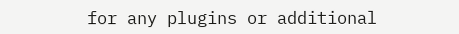for any plugins or additional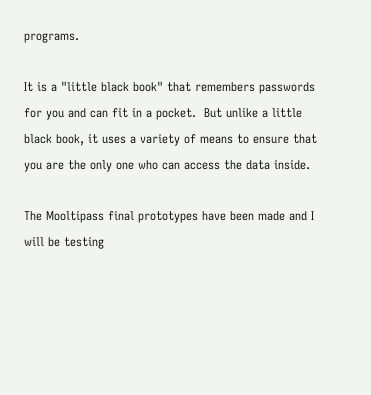programs.

It is a "little black book" that remembers passwords for you and can fit in a pocket.  But unlike a little black book, it uses a variety of means to ensure that you are the only one who can access the data inside.

The Mooltipass final prototypes have been made and I will be testing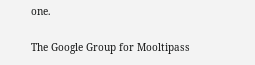one.

The Google Group for Mooltipass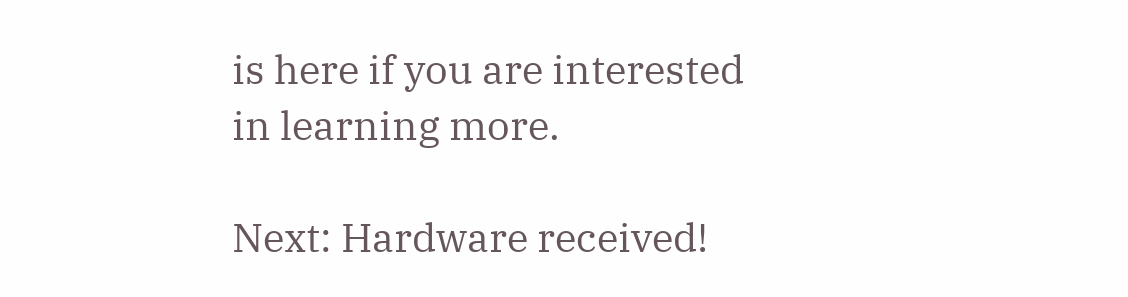is here if you are interested in learning more.

Next: Hardware received!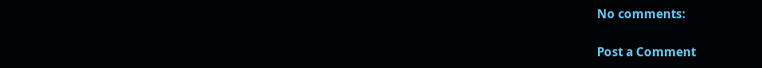No comments:

Post a Comment